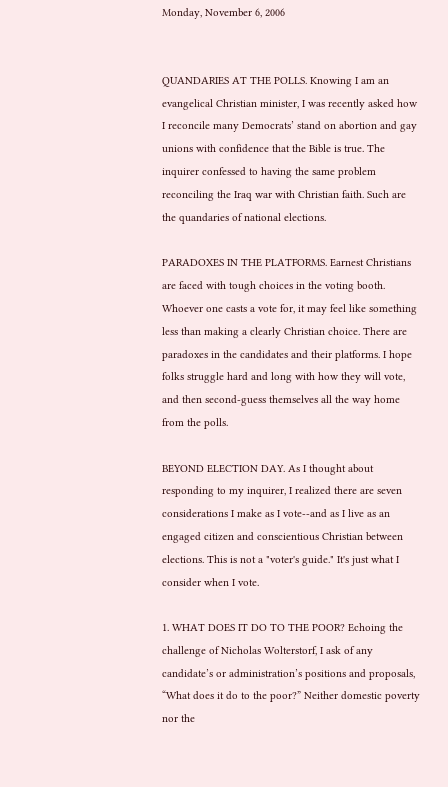Monday, November 6, 2006


QUANDARIES AT THE POLLS. Knowing I am an evangelical Christian minister, I was recently asked how I reconcile many Democrats’ stand on abortion and gay unions with confidence that the Bible is true. The inquirer confessed to having the same problem reconciling the Iraq war with Christian faith. Such are the quandaries of national elections.

PARADOXES IN THE PLATFORMS. Earnest Christians are faced with tough choices in the voting booth. Whoever one casts a vote for, it may feel like something less than making a clearly Christian choice. There are paradoxes in the candidates and their platforms. I hope folks struggle hard and long with how they will vote, and then second-guess themselves all the way home from the polls.

BEYOND ELECTION DAY. As I thought about responding to my inquirer, I realized there are seven considerations I make as I vote--and as I live as an engaged citizen and conscientious Christian between elections. This is not a "voter's guide." It's just what I consider when I vote.

1. WHAT DOES IT DO TO THE POOR? Echoing the challenge of Nicholas Wolterstorf, I ask of any candidate’s or administration’s positions and proposals, “What does it do to the poor?” Neither domestic poverty nor the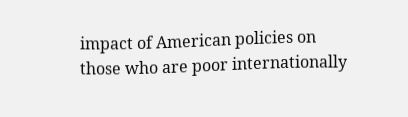impact of American policies on those who are poor internationally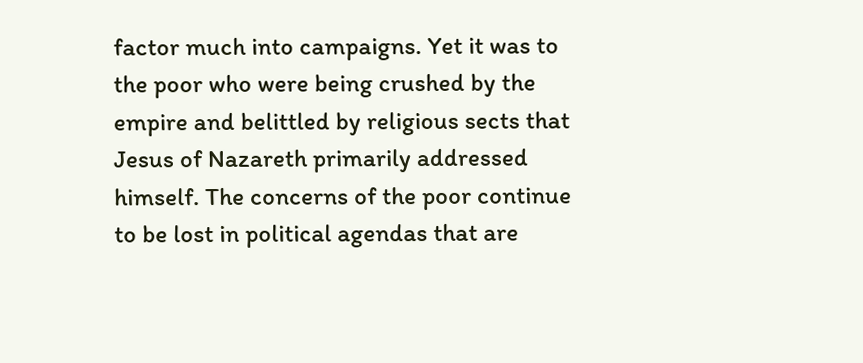factor much into campaigns. Yet it was to the poor who were being crushed by the empire and belittled by religious sects that Jesus of Nazareth primarily addressed himself. The concerns of the poor continue to be lost in political agendas that are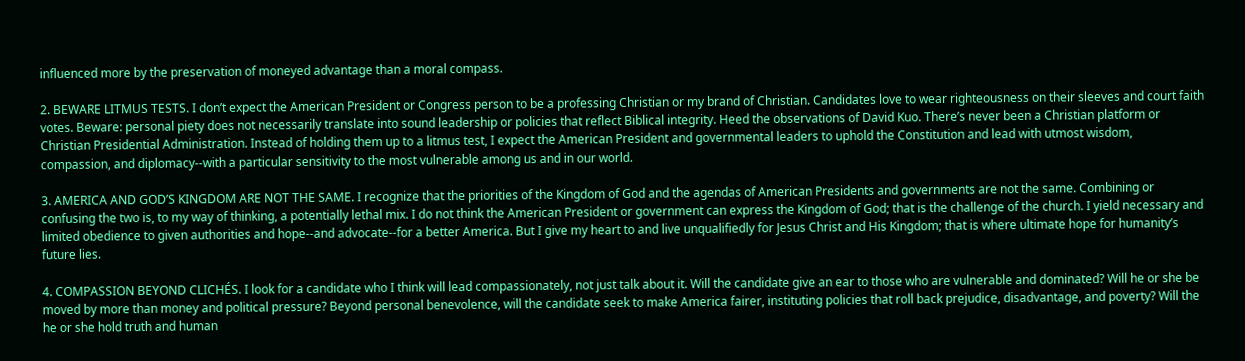influenced more by the preservation of moneyed advantage than a moral compass.

2. BEWARE LITMUS TESTS. I don’t expect the American President or Congress person to be a professing Christian or my brand of Christian. Candidates love to wear righteousness on their sleeves and court faith votes. Beware: personal piety does not necessarily translate into sound leadership or policies that reflect Biblical integrity. Heed the observations of David Kuo. There’s never been a Christian platform or Christian Presidential Administration. Instead of holding them up to a litmus test, I expect the American President and governmental leaders to uphold the Constitution and lead with utmost wisdom, compassion, and diplomacy--with a particular sensitivity to the most vulnerable among us and in our world.

3. AMERICA AND GOD’S KINGDOM ARE NOT THE SAME. I recognize that the priorities of the Kingdom of God and the agendas of American Presidents and governments are not the same. Combining or confusing the two is, to my way of thinking, a potentially lethal mix. I do not think the American President or government can express the Kingdom of God; that is the challenge of the church. I yield necessary and limited obedience to given authorities and hope--and advocate--for a better America. But I give my heart to and live unqualifiedly for Jesus Christ and His Kingdom; that is where ultimate hope for humanity’s future lies.

4. COMPASSION BEYOND CLICHÉS. I look for a candidate who I think will lead compassionately, not just talk about it. Will the candidate give an ear to those who are vulnerable and dominated? Will he or she be moved by more than money and political pressure? Beyond personal benevolence, will the candidate seek to make America fairer, instituting policies that roll back prejudice, disadvantage, and poverty? Will the he or she hold truth and human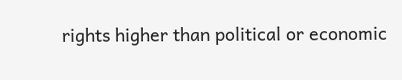rights higher than political or economic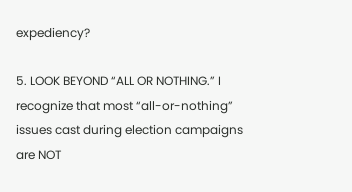expediency?

5. LOOK BEYOND “ALL OR NOTHING.” I recognize that most “all-or-nothing” issues cast during election campaigns are NOT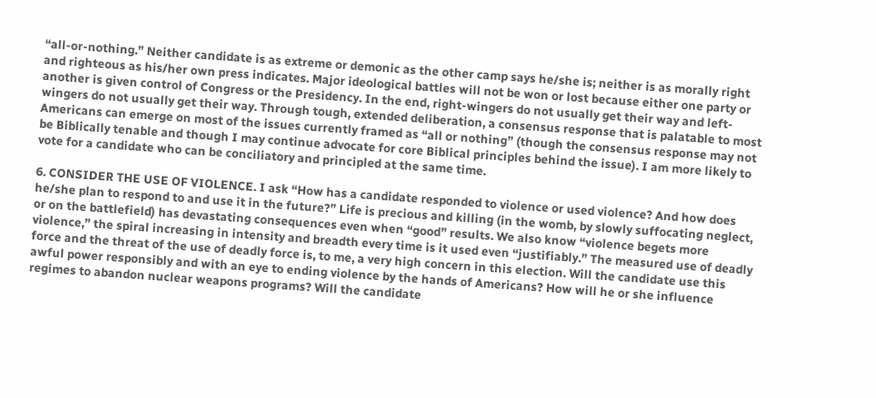“all-or-nothing.” Neither candidate is as extreme or demonic as the other camp says he/she is; neither is as morally right and righteous as his/her own press indicates. Major ideological battles will not be won or lost because either one party or another is given control of Congress or the Presidency. In the end, right-wingers do not usually get their way and left-wingers do not usually get their way. Through tough, extended deliberation, a consensus response that is palatable to most Americans can emerge on most of the issues currently framed as “all or nothing” (though the consensus response may not be Biblically tenable and though I may continue advocate for core Biblical principles behind the issue). I am more likely to vote for a candidate who can be conciliatory and principled at the same time.

6. CONSIDER THE USE OF VIOLENCE. I ask “How has a candidate responded to violence or used violence? And how does he/she plan to respond to and use it in the future?” Life is precious and killing (in the womb, by slowly suffocating neglect, or on the battlefield) has devastating consequences even when “good” results. We also know “violence begets more violence,” the spiral increasing in intensity and breadth every time is it used even “justifiably.” The measured use of deadly force and the threat of the use of deadly force is, to me, a very high concern in this election. Will the candidate use this awful power responsibly and with an eye to ending violence by the hands of Americans? How will he or she influence regimes to abandon nuclear weapons programs? Will the candidate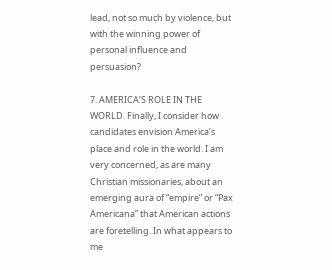lead, not so much by violence, but with the winning power of personal influence and persuasion?

7. AMERICA’S ROLE IN THE WORLD. Finally, I consider how candidates envision America’s place and role in the world. I am very concerned, as are many Christian missionaries, about an emerging aura of “empire” or “Pax Americana” that American actions are foretelling. In what appears to me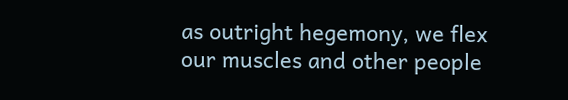as outright hegemony, we flex our muscles and other people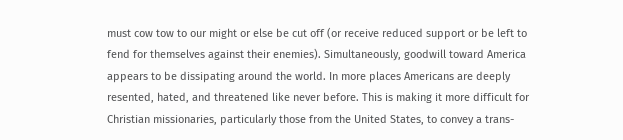must cow tow to our might or else be cut off (or receive reduced support or be left to fend for themselves against their enemies). Simultaneously, goodwill toward America appears to be dissipating around the world. In more places Americans are deeply resented, hated, and threatened like never before. This is making it more difficult for Christian missionaries, particularly those from the United States, to convey a trans-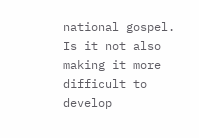national gospel. Is it not also making it more difficult to develop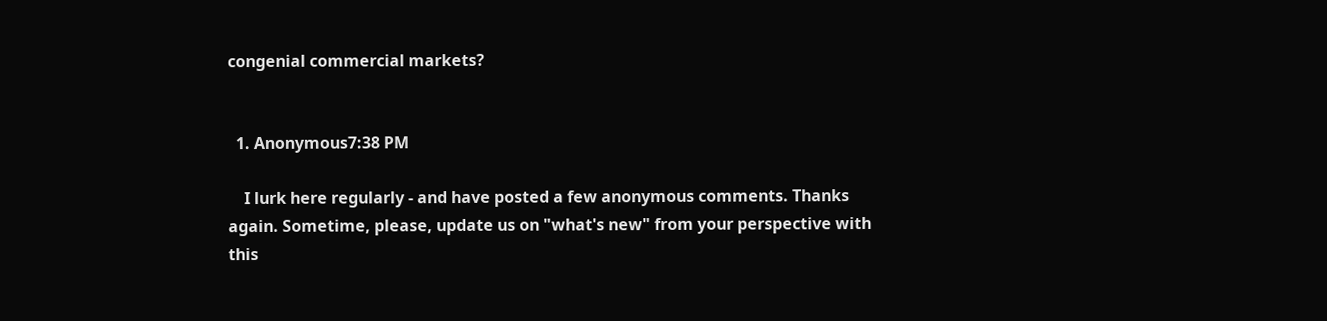congenial commercial markets?


  1. Anonymous7:38 PM

    I lurk here regularly - and have posted a few anonymous comments. Thanks again. Sometime, please, update us on "what's new" from your perspective with this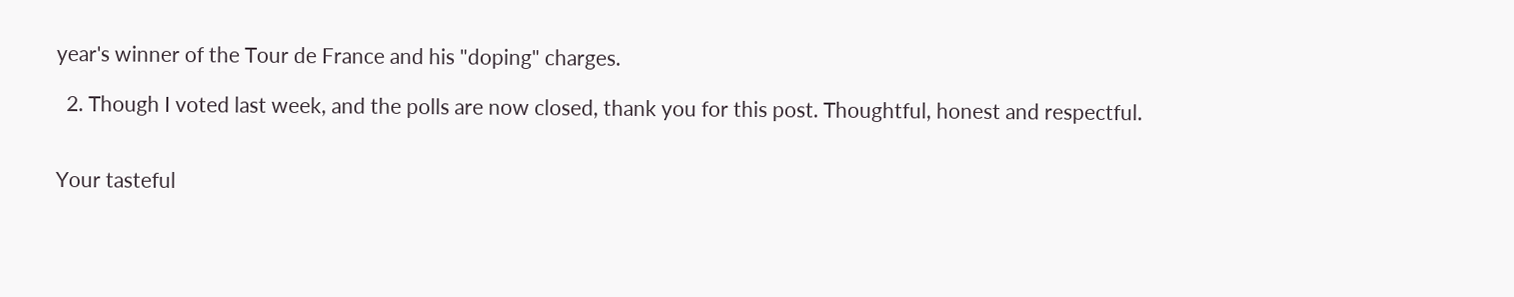year's winner of the Tour de France and his "doping" charges.

  2. Though I voted last week, and the polls are now closed, thank you for this post. Thoughtful, honest and respectful.


Your tasteful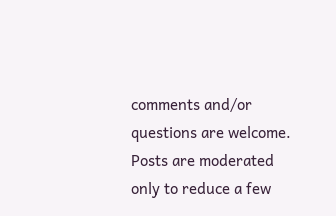comments and/or questions are welcome. Posts are moderated only to reduce a few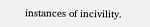instances of incivility.